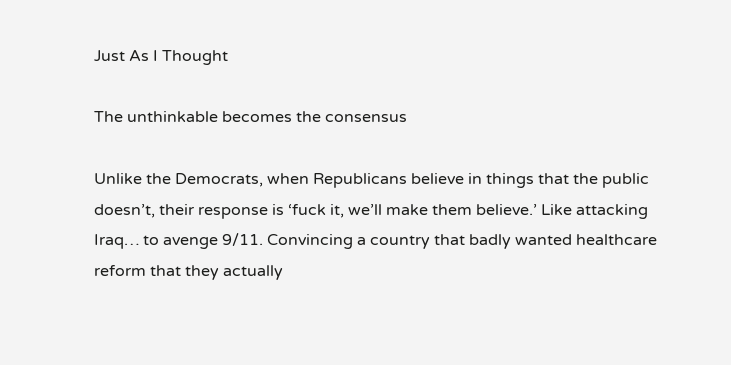Just As I Thought

The unthinkable becomes the consensus

Unlike the Democrats, when Republicans believe in things that the public doesn’t, their response is ‘fuck it, we’ll make them believe.’ Like attacking Iraq… to avenge 9/11. Convincing a country that badly wanted healthcare reform that they actually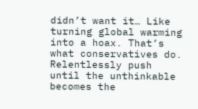didn’t want it… Like turning global warming into a hoax. That’s what conservatives do. Relentlessly push until the unthinkable becomes the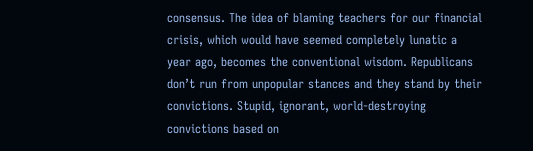consensus. The idea of blaming teachers for our financial crisis, which would have seemed completely lunatic a year ago, becomes the conventional wisdom. Republicans don’t run from unpopular stances and they stand by their convictions. Stupid, ignorant, world-destroying convictions based on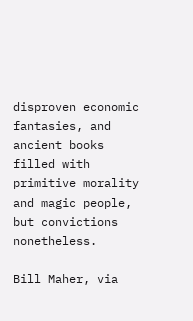disproven economic fantasies, and ancient books filled with primitive morality and magic people, but convictions nonetheless.

Bill Maher, via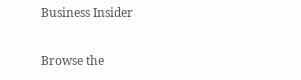Business Insider

Browse the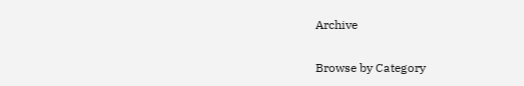Archive

Browse by Category